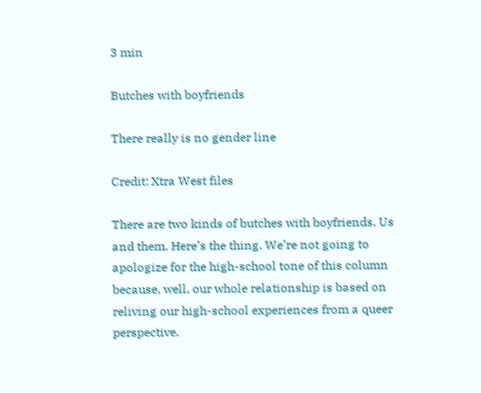3 min

Butches with boyfriends

There really is no gender line

Credit: Xtra West files

There are two kinds of butches with boyfriends. Us and them. Here’s the thing. We’re not going to apologize for the high-school tone of this column because, well, our whole relationship is based on reliving our high-school experiences from a queer perspective.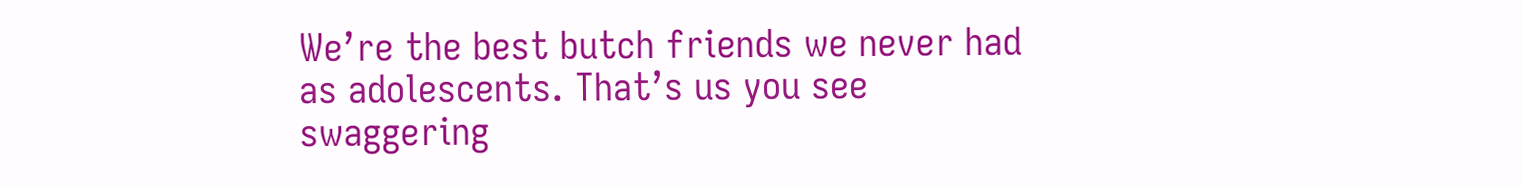We’re the best butch friends we never had as adolescents. That’s us you see swaggering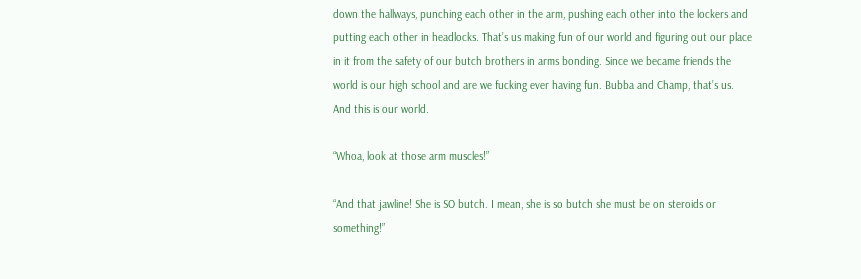down the hallways, punching each other in the arm, pushing each other into the lockers and putting each other in headlocks. That’s us making fun of our world and figuring out our place in it from the safety of our butch brothers in arms bonding. Since we became friends the world is our high school and are we fucking ever having fun. Bubba and Champ, that’s us. And this is our world.

“Whoa, look at those arm muscles!”

“And that jawline! She is SO butch. I mean, she is so butch she must be on steroids or something!”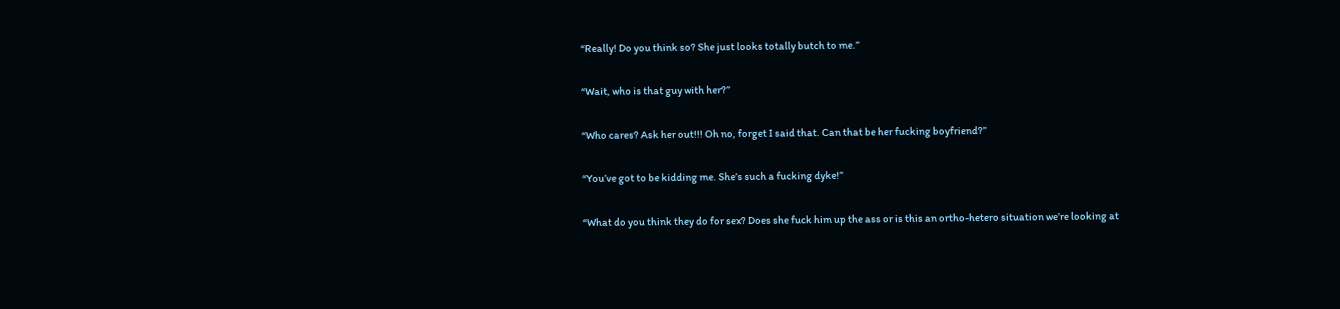“Really! Do you think so? She just looks totally butch to me.”

“Wait, who is that guy with her?”

“Who cares? Ask her out!!! Oh no, forget I said that. Can that be her fucking boyfriend?”

“You’ve got to be kidding me. She’s such a fucking dyke!”

“What do you think they do for sex? Does she fuck him up the ass or is this an ortho-hetero situation we’re looking at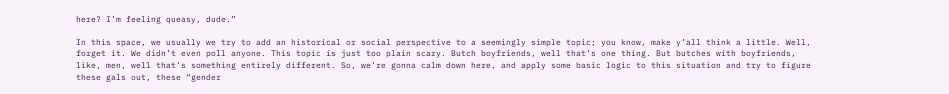here? I’m feeling queasy, dude.”

In this space, we usually we try to add an historical or social perspective to a seemingly simple topic; you know, make y’all think a little. Well, forget it. We didn’t even poll anyone. This topic is just too plain scary. Butch boyfriends, well that’s one thing. But butches with boyfriends, like, men, well that’s something entirely different. So, we’re gonna calm down here, and apply some basic logic to this situation and try to figure these gals out, these “gender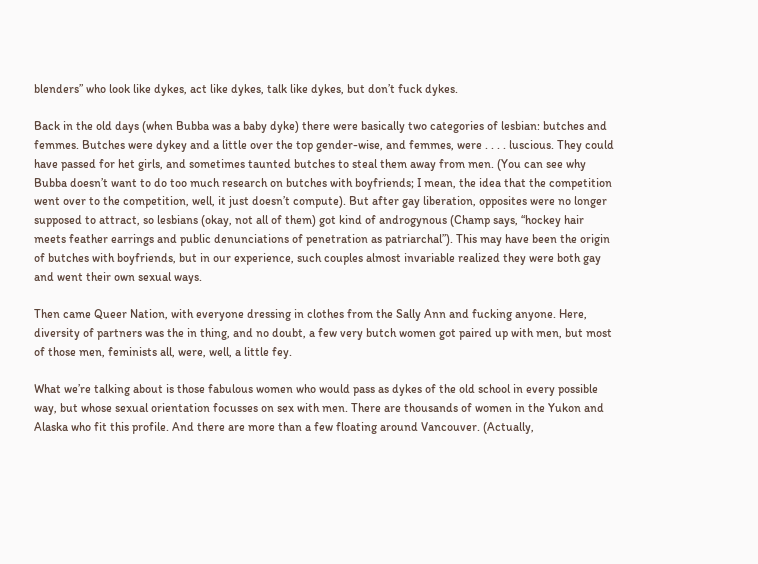blenders” who look like dykes, act like dykes, talk like dykes, but don’t fuck dykes.

Back in the old days (when Bubba was a baby dyke) there were basically two categories of lesbian: butches and femmes. Butches were dykey and a little over the top gender-wise, and femmes, were . . . . luscious. They could have passed for het girls, and sometimes taunted butches to steal them away from men. (You can see why Bubba doesn’t want to do too much research on butches with boyfriends; I mean, the idea that the competition went over to the competition, well, it just doesn’t compute). But after gay liberation, opposites were no longer supposed to attract, so lesbians (okay, not all of them) got kind of androgynous (Champ says, “hockey hair meets feather earrings and public denunciations of penetration as patriarchal”). This may have been the origin of butches with boyfriends, but in our experience, such couples almost invariable realized they were both gay and went their own sexual ways.

Then came Queer Nation, with everyone dressing in clothes from the Sally Ann and fucking anyone. Here, diversity of partners was the in thing, and no doubt, a few very butch women got paired up with men, but most of those men, feminists all, were, well, a little fey.

What we’re talking about is those fabulous women who would pass as dykes of the old school in every possible way, but whose sexual orientation focusses on sex with men. There are thousands of women in the Yukon and Alaska who fit this profile. And there are more than a few floating around Vancouver. (Actually,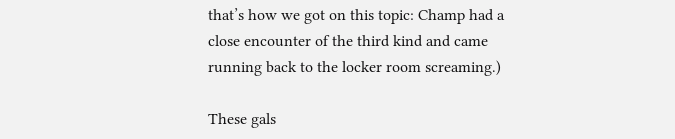that’s how we got on this topic: Champ had a close encounter of the third kind and came running back to the locker room screaming.)

These gals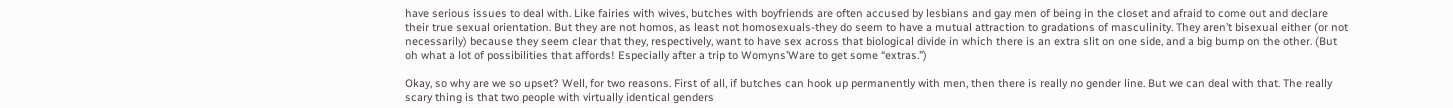have serious issues to deal with. Like fairies with wives, butches with boyfriends are often accused by lesbians and gay men of being in the closet and afraid to come out and declare their true sexual orientation. But they are not homos, as least not homosexuals-they do seem to have a mutual attraction to gradations of masculinity. They aren’t bisexual either (or not necessarily) because they seem clear that they, respectively, want to have sex across that biological divide in which there is an extra slit on one side, and a big bump on the other. (But oh what a lot of possibilities that affords! Especially after a trip to Womyns’Ware to get some “extras.”)

Okay, so why are we so upset? Well, for two reasons. First of all, if butches can hook up permanently with men, then there is really no gender line. But we can deal with that. The really scary thing is that two people with virtually identical genders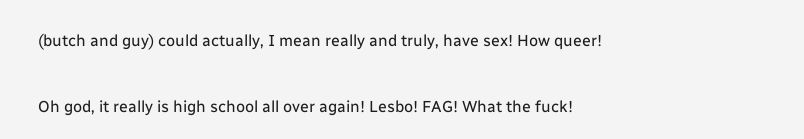(butch and guy) could actually, I mean really and truly, have sex! How queer!

Oh god, it really is high school all over again! Lesbo! FAG! What the fuck!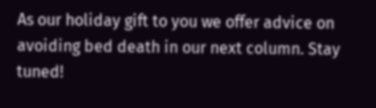As our holiday gift to you we offer advice on avoiding bed death in our next column. Stay tuned!